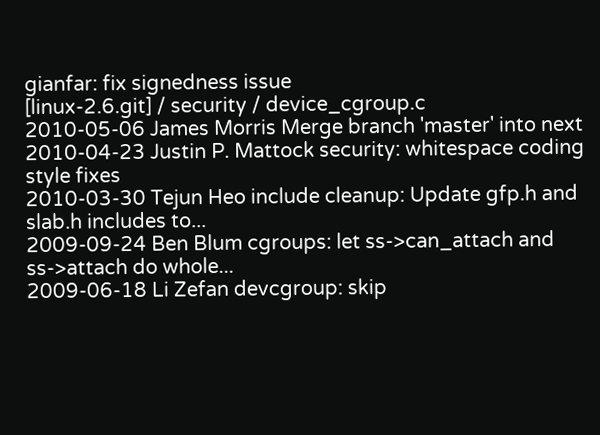gianfar: fix signedness issue
[linux-2.6.git] / security / device_cgroup.c
2010-05-06 James Morris Merge branch 'master' into next
2010-04-23 Justin P. Mattock security: whitespace coding style fixes
2010-03-30 Tejun Heo include cleanup: Update gfp.h and slab.h includes to...
2009-09-24 Ben Blum cgroups: let ss->can_attach and ss->attach do whole...
2009-06-18 Li Zefan devcgroup: skip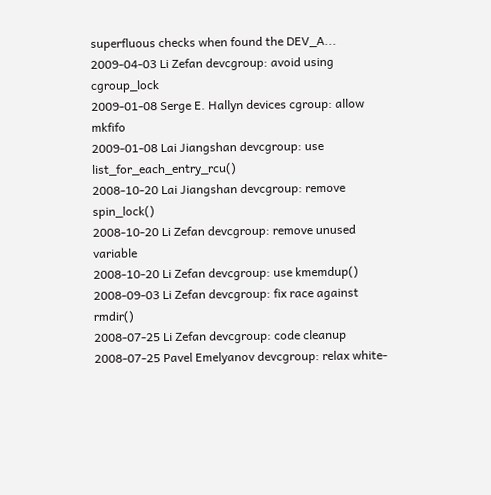superfluous checks when found the DEV_A...
2009-04-03 Li Zefan devcgroup: avoid using cgroup_lock
2009-01-08 Serge E. Hallyn devices cgroup: allow mkfifo
2009-01-08 Lai Jiangshan devcgroup: use list_for_each_entry_rcu()
2008-10-20 Lai Jiangshan devcgroup: remove spin_lock()
2008-10-20 Li Zefan devcgroup: remove unused variable
2008-10-20 Li Zefan devcgroup: use kmemdup()
2008-09-03 Li Zefan devcgroup: fix race against rmdir()
2008-07-25 Li Zefan devcgroup: code cleanup
2008-07-25 Pavel Emelyanov devcgroup: relax white-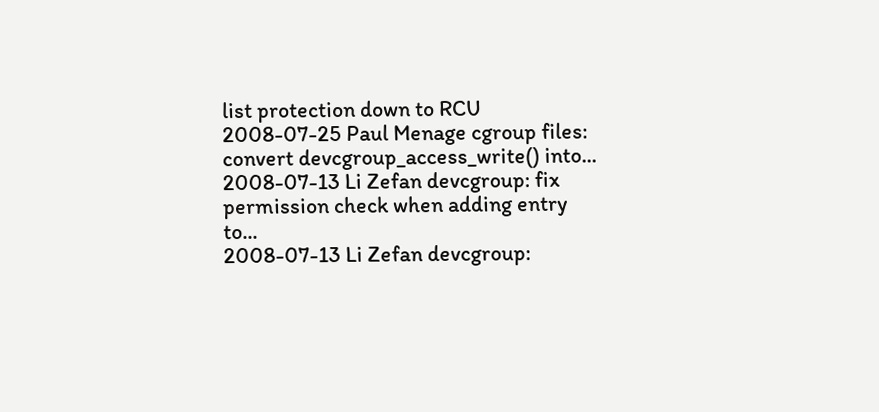list protection down to RCU
2008-07-25 Paul Menage cgroup files: convert devcgroup_access_write() into...
2008-07-13 Li Zefan devcgroup: fix permission check when adding entry to...
2008-07-13 Li Zefan devcgroup: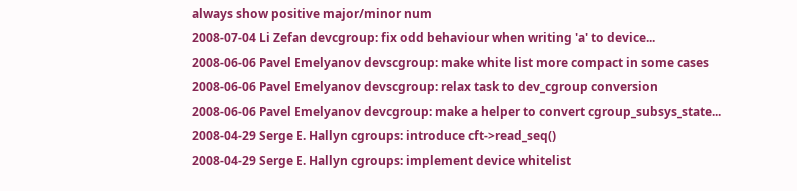always show positive major/minor num
2008-07-04 Li Zefan devcgroup: fix odd behaviour when writing 'a' to device...
2008-06-06 Pavel Emelyanov devscgroup: make white list more compact in some cases
2008-06-06 Pavel Emelyanov devscgroup: relax task to dev_cgroup conversion
2008-06-06 Pavel Emelyanov devcgroup: make a helper to convert cgroup_subsys_state...
2008-04-29 Serge E. Hallyn cgroups: introduce cft->read_seq()
2008-04-29 Serge E. Hallyn cgroups: implement device whitelist